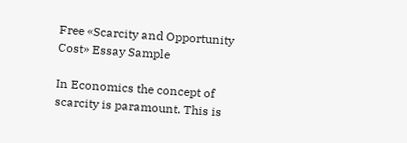Free «Scarcity and Opportunity Cost» Essay Sample

In Economics the concept of scarcity is paramount. This is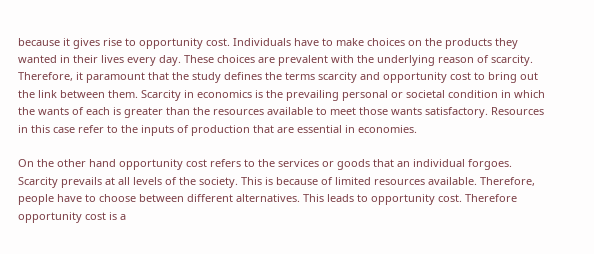because it gives rise to opportunity cost. Individuals have to make choices on the products they wanted in their lives every day. These choices are prevalent with the underlying reason of scarcity. Therefore, it paramount that the study defines the terms scarcity and opportunity cost to bring out the link between them. Scarcity in economics is the prevailing personal or societal condition in which the wants of each is greater than the resources available to meet those wants satisfactory. Resources in this case refer to the inputs of production that are essential in economies.

On the other hand opportunity cost refers to the services or goods that an individual forgoes. Scarcity prevails at all levels of the society. This is because of limited resources available. Therefore, people have to choose between different alternatives. This leads to opportunity cost. Therefore opportunity cost is a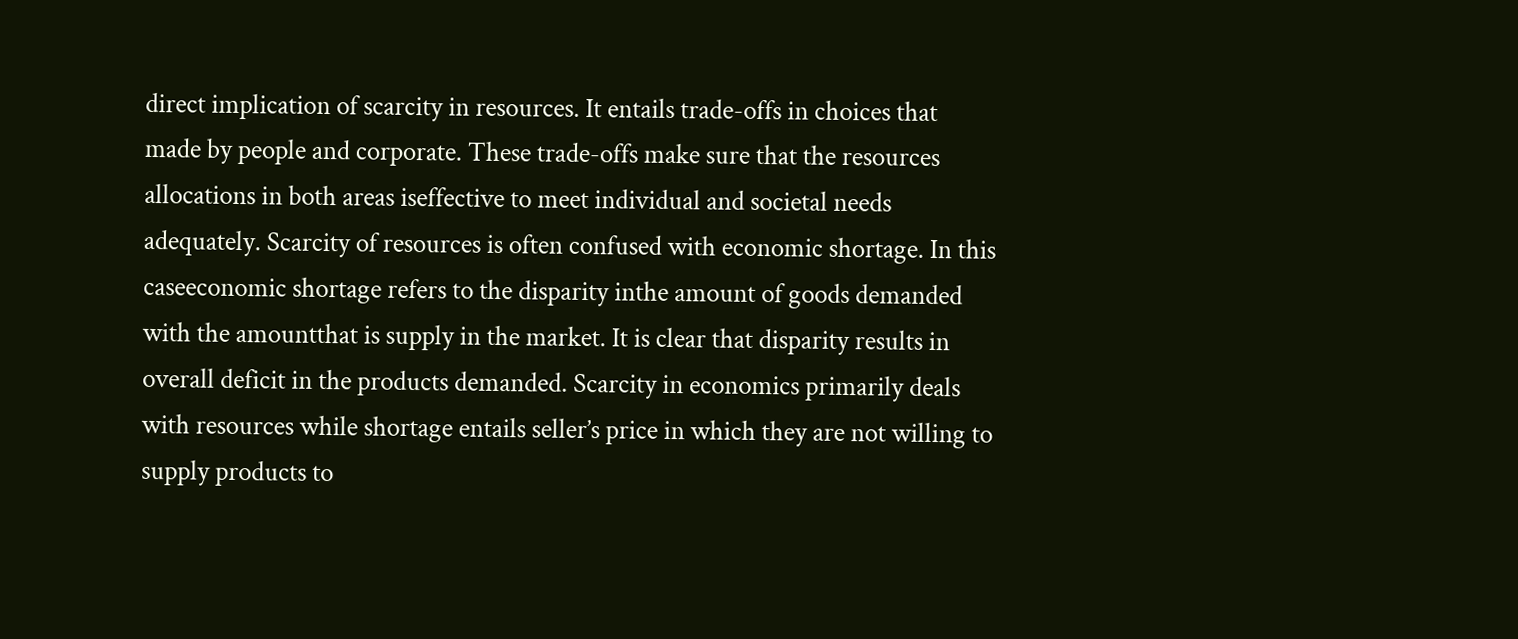direct implication of scarcity in resources. It entails trade-offs in choices that made by people and corporate. These trade-offs make sure that the resources allocations in both areas iseffective to meet individual and societal needs adequately. Scarcity of resources is often confused with economic shortage. In this caseeconomic shortage refers to the disparity inthe amount of goods demanded with the amountthat is supply in the market. It is clear that disparity results in overall deficit in the products demanded. Scarcity in economics primarily deals with resources while shortage entails seller’s price in which they are not willing to supply products to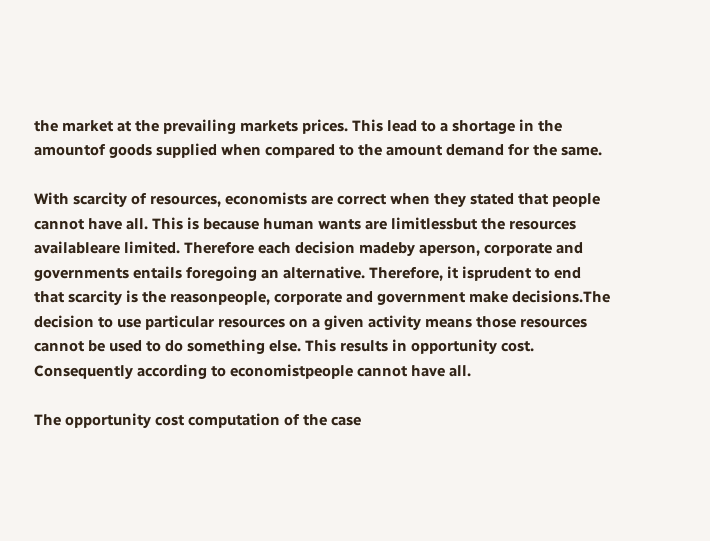the market at the prevailing markets prices. This lead to a shortage in the amountof goods supplied when compared to the amount demand for the same.

With scarcity of resources, economists are correct when they stated that people cannot have all. This is because human wants are limitlessbut the resources availableare limited. Therefore each decision madeby aperson, corporate and governments entails foregoing an alternative. Therefore, it isprudent to end that scarcity is the reasonpeople, corporate and government make decisions.The decision to use particular resources on a given activity means those resources cannot be used to do something else. This results in opportunity cost. Consequently according to economistpeople cannot have all.

The opportunity cost computation of the case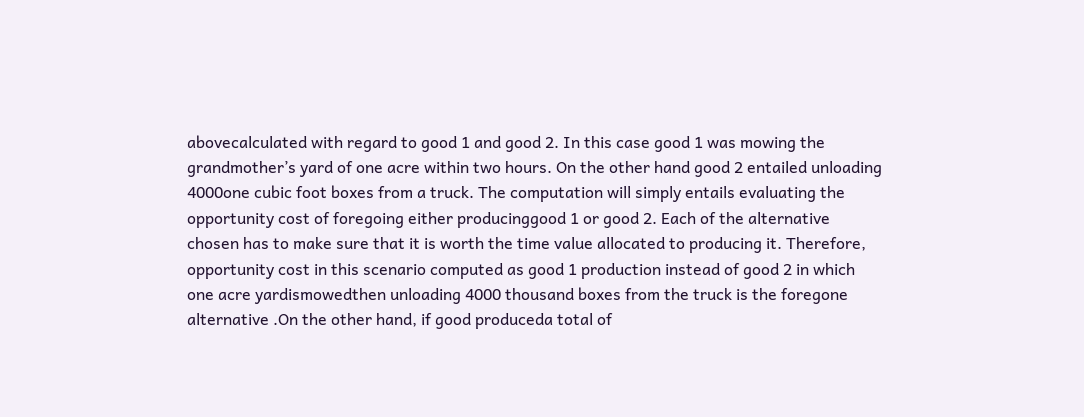abovecalculated with regard to good 1 and good 2. In this case good 1 was mowing the grandmother’s yard of one acre within two hours. On the other hand good 2 entailed unloading 4000one cubic foot boxes from a truck. The computation will simply entails evaluating the opportunity cost of foregoing either producinggood 1 or good 2. Each of the alternative chosen has to make sure that it is worth the time value allocated to producing it. Therefore, opportunity cost in this scenario computed as good 1 production instead of good 2 in which one acre yardismowedthen unloading 4000 thousand boxes from the truck is the foregone alternative .On the other hand, if good produceda total of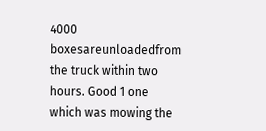4000 boxesareunloadedfrom the truck within two hours. Good 1 one which was mowing the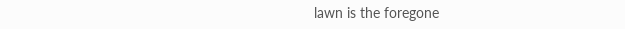lawn is the foregone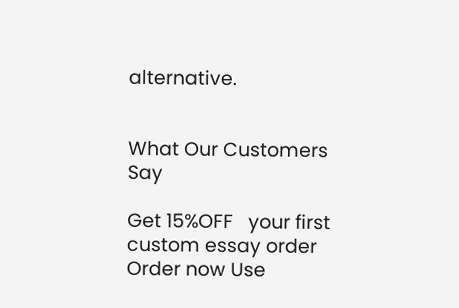alternative.


What Our Customers Say

Get 15%OFF   your first custom essay order Order now Use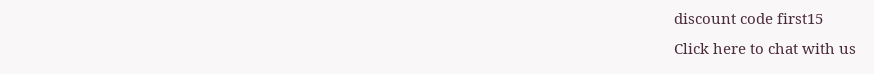discount code first15
Click here to chat with us